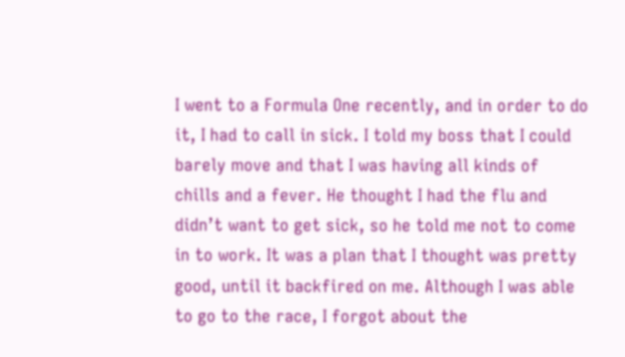I went to a Formula One recently, and in order to do it, I had to call in sick. I told my boss that I could barely move and that I was having all kinds of chills and a fever. He thought I had the flu and didn’t want to get sick, so he told me not to come in to work. It was a plan that I thought was pretty good, until it backfired on me. Although I was able to go to the race, I forgot about the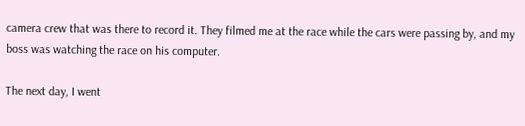camera crew that was there to record it. They filmed me at the race while the cars were passing by, and my boss was watching the race on his computer.

The next day, I went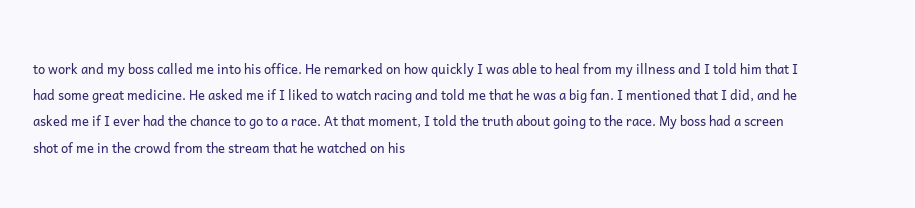to work and my boss called me into his office. He remarked on how quickly I was able to heal from my illness and I told him that I had some great medicine. He asked me if I liked to watch racing and told me that he was a big fan. I mentioned that I did, and he asked me if I ever had the chance to go to a race. At that moment, I told the truth about going to the race. My boss had a screen shot of me in the crowd from the stream that he watched on his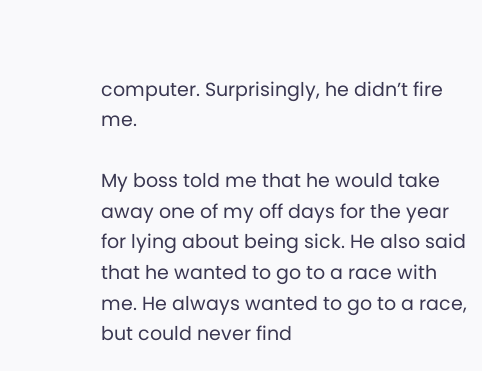computer. Surprisingly, he didn’t fire me.

My boss told me that he would take away one of my off days for the year for lying about being sick. He also said that he wanted to go to a race with me. He always wanted to go to a race, but could never find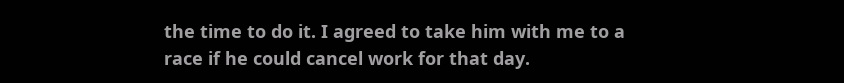the time to do it. I agreed to take him with me to a race if he could cancel work for that day.